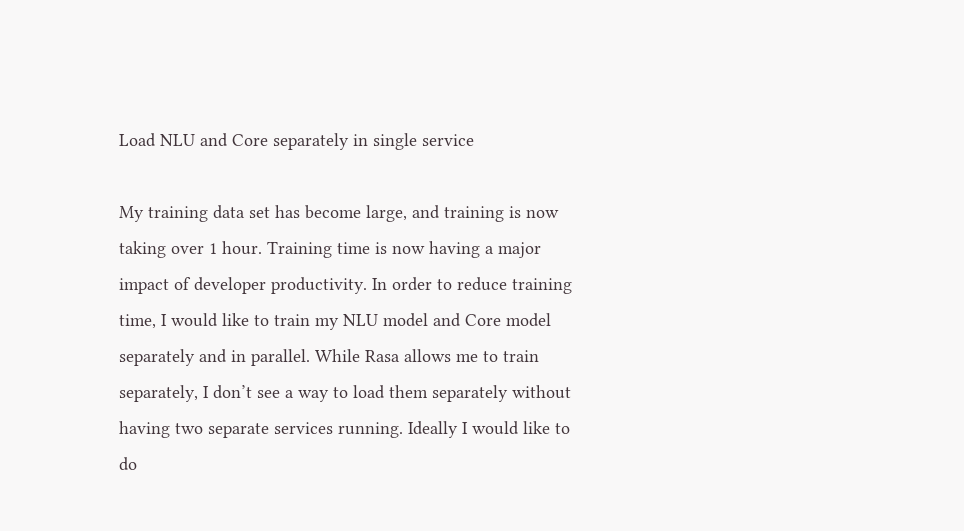Load NLU and Core separately in single service

My training data set has become large, and training is now taking over 1 hour. Training time is now having a major impact of developer productivity. In order to reduce training time, I would like to train my NLU model and Core model separately and in parallel. While Rasa allows me to train separately, I don’t see a way to load them separately without having two separate services running. Ideally I would like to do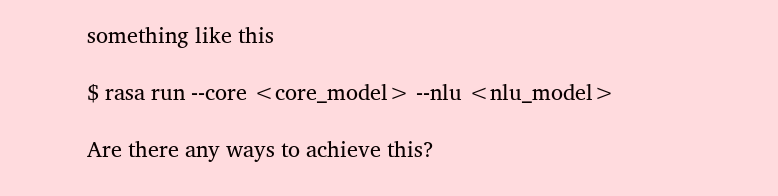something like this

$ rasa run --core <core_model> --nlu <nlu_model>

Are there any ways to achieve this?